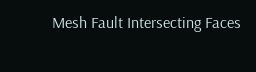Mesh Fault Intersecting Faces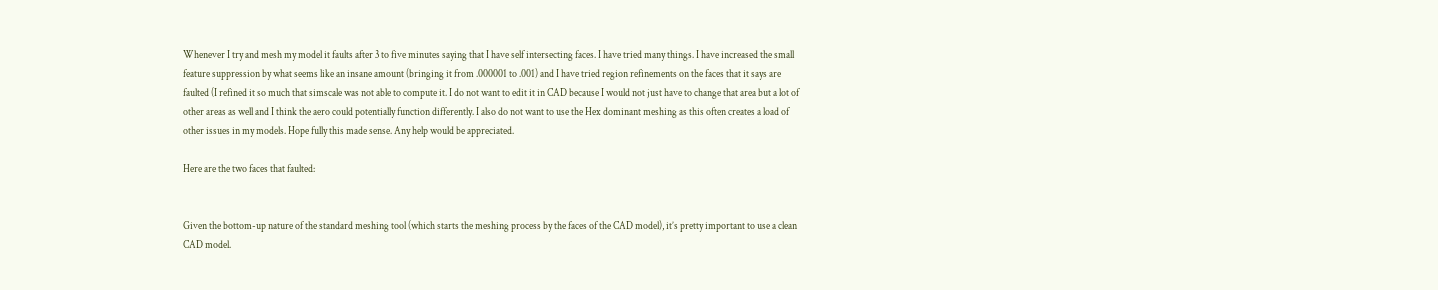Whenever I try and mesh my model it faults after 3 to five minutes saying that I have self intersecting faces. I have tried many things. I have increased the small feature suppression by what seems like an insane amount (bringing it from .000001 to .001) and I have tried region refinements on the faces that it says are faulted (I refined it so much that simscale was not able to compute it. I do not want to edit it in CAD because I would not just have to change that area but a lot of other areas as well and I think the aero could potentially function differently. I also do not want to use the Hex dominant meshing as this often creates a load of other issues in my models. Hope fully this made sense. Any help would be appreciated.

Here are the two faces that faulted:


Given the bottom-up nature of the standard meshing tool (which starts the meshing process by the faces of the CAD model), it’s pretty important to use a clean CAD model.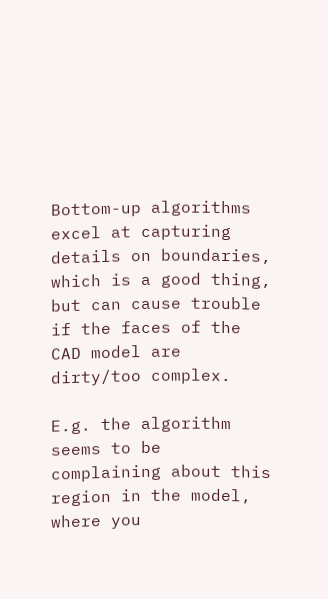Bottom-up algorithms excel at capturing details on boundaries, which is a good thing, but can cause trouble if the faces of the CAD model are dirty/too complex.

E.g. the algorithm seems to be complaining about this region in the model, where you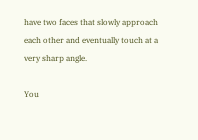have two faces that slowly approach each other and eventually touch at a very sharp angle.

You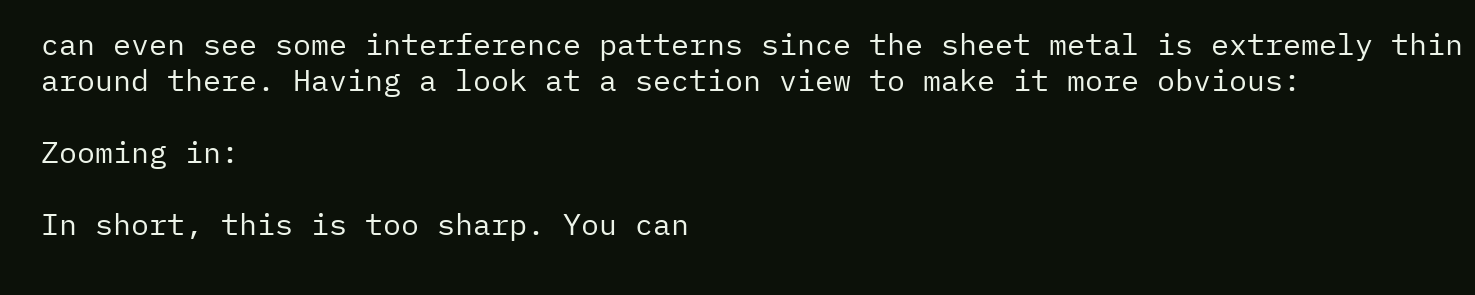can even see some interference patterns since the sheet metal is extremely thin around there. Having a look at a section view to make it more obvious:

Zooming in:

In short, this is too sharp. You can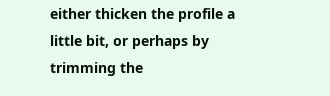either thicken the profile a little bit, or perhaps by trimming the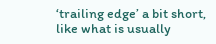‘trailing edge’ a bit short, like what is usually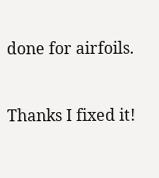done for airfoils.


Thanks I fixed it!